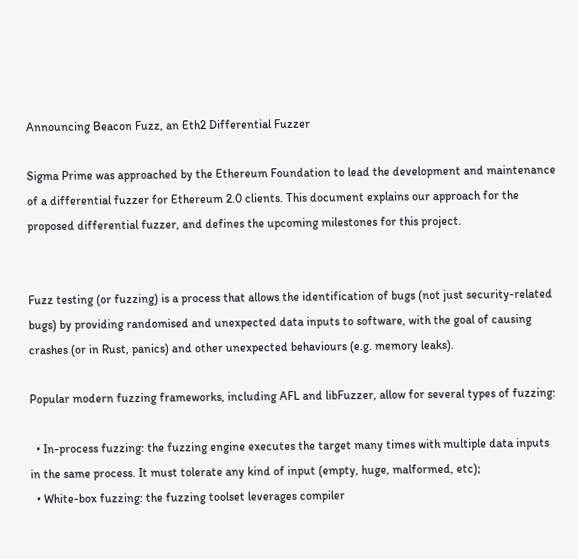Announcing Beacon Fuzz, an Eth2 Differential Fuzzer

Sigma Prime was approached by the Ethereum Foundation to lead the development and maintenance of a differential fuzzer for Ethereum 2.0 clients. This document explains our approach for the proposed differential fuzzer, and defines the upcoming milestones for this project.


Fuzz testing (or fuzzing) is a process that allows the identification of bugs (not just security-related bugs) by providing randomised and unexpected data inputs to software, with the goal of causing crashes (or in Rust, panics) and other unexpected behaviours (e.g. memory leaks).

Popular modern fuzzing frameworks, including AFL and libFuzzer, allow for several types of fuzzing:

  • In-process fuzzing: the fuzzing engine executes the target many times with multiple data inputs in the same process. It must tolerate any kind of input (empty, huge, malformed, etc);
  • White-box fuzzing: the fuzzing toolset leverages compiler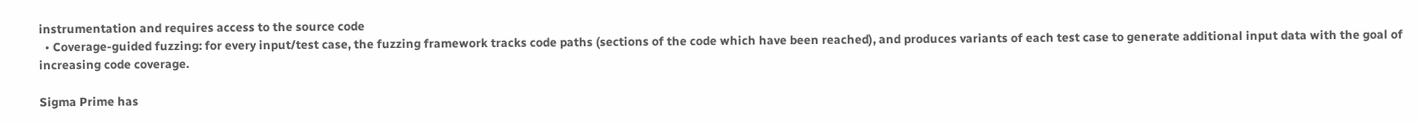instrumentation and requires access to the source code
  • Coverage-guided fuzzing: for every input/test case, the fuzzing framework tracks code paths (sections of the code which have been reached), and produces variants of each test case to generate additional input data with the goal of increasing code coverage.

Sigma Prime has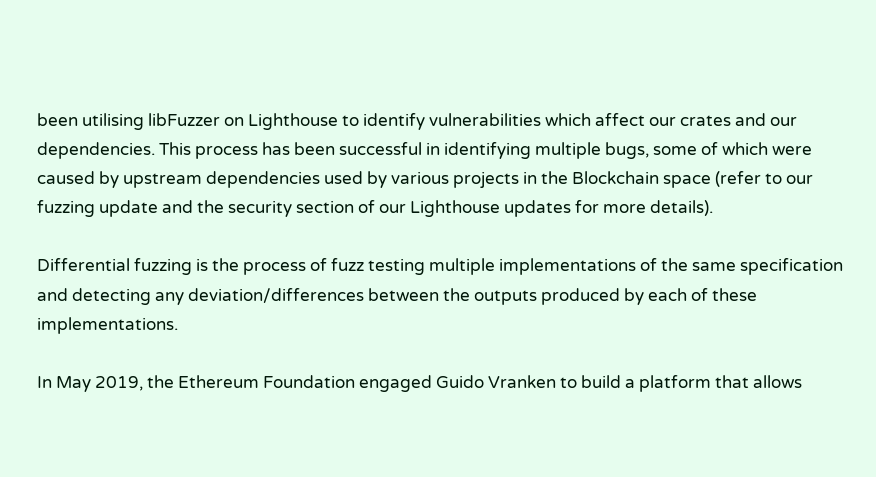been utilising libFuzzer on Lighthouse to identify vulnerabilities which affect our crates and our dependencies. This process has been successful in identifying multiple bugs, some of which were caused by upstream dependencies used by various projects in the Blockchain space (refer to our fuzzing update and the security section of our Lighthouse updates for more details).

Differential fuzzing is the process of fuzz testing multiple implementations of the same specification and detecting any deviation/differences between the outputs produced by each of these implementations.

In May 2019, the Ethereum Foundation engaged Guido Vranken to build a platform that allows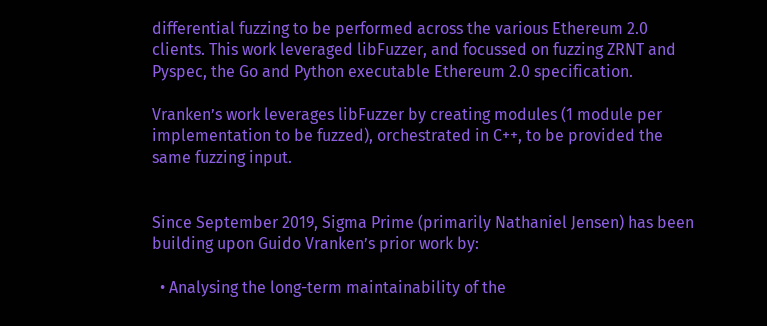differential fuzzing to be performed across the various Ethereum 2.0 clients. This work leveraged libFuzzer, and focussed on fuzzing ZRNT and Pyspec, the Go and Python executable Ethereum 2.0 specification.

Vranken’s work leverages libFuzzer by creating modules (1 module per implementation to be fuzzed), orchestrated in C++, to be provided the same fuzzing input.


Since September 2019, Sigma Prime (primarily Nathaniel Jensen) has been building upon Guido Vranken’s prior work by:

  • Analysing the long-term maintainability of the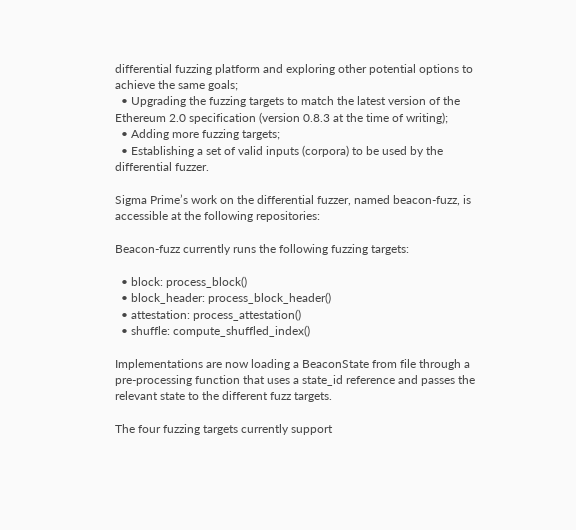differential fuzzing platform and exploring other potential options to achieve the same goals;
  • Upgrading the fuzzing targets to match the latest version of the Ethereum 2.0 specification (version 0.8.3 at the time of writing);
  • Adding more fuzzing targets;
  • Establishing a set of valid inputs (corpora) to be used by the differential fuzzer.

Sigma Prime’s work on the differential fuzzer, named beacon-fuzz, is accessible at the following repositories:

Beacon-fuzz currently runs the following fuzzing targets:

  • block: process_block()
  • block_header: process_block_header()
  • attestation: process_attestation()
  • shuffle: compute_shuffled_index()

Implementations are now loading a BeaconState from file through a pre-processing function that uses a state_id reference and passes the relevant state to the different fuzz targets.

The four fuzzing targets currently support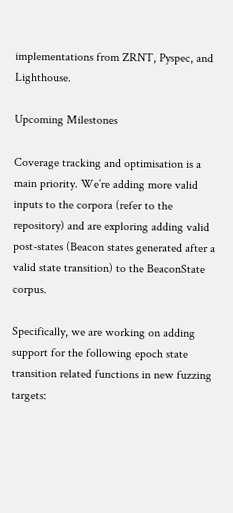implementations from ZRNT, Pyspec, and Lighthouse.

Upcoming Milestones

Coverage tracking and optimisation is a main priority. We’re adding more valid inputs to the corpora (refer to the repository) and are exploring adding valid post-states (Beacon states generated after a valid state transition) to the BeaconState corpus.

Specifically, we are working on adding support for the following epoch state transition related functions in new fuzzing targets: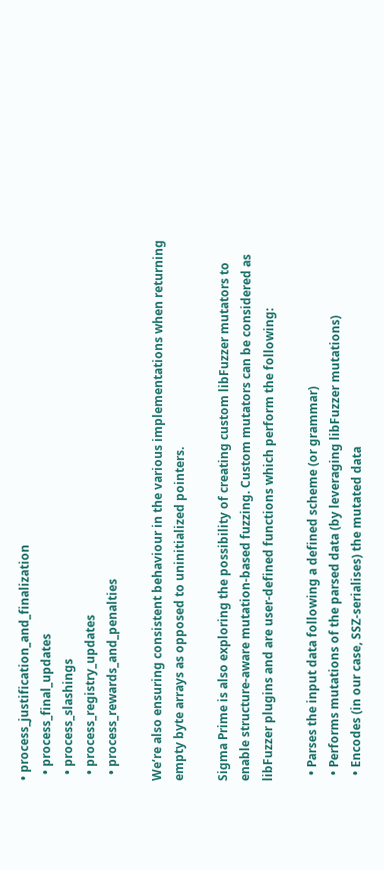• process_justification_and_finalization
  • process_final_updates
  • process_slashings
  • process_registry_updates
  • process_rewards_and_penalties

We’re also ensuring consistent behaviour in the various implementations when returning empty byte arrays as opposed to uninitialized pointers.

Sigma Prime is also exploring the possibility of creating custom libFuzzer mutators to enable structure-aware mutation-based fuzzing. Custom mutators can be considered as libFuzzer plugins and are user-defined functions which perform the following:

  • Parses the input data following a defined scheme (or grammar)
  • Performs mutations of the parsed data (by leveraging libFuzzer mutations)
  • Encodes (in our case, SSZ-serialises) the mutated data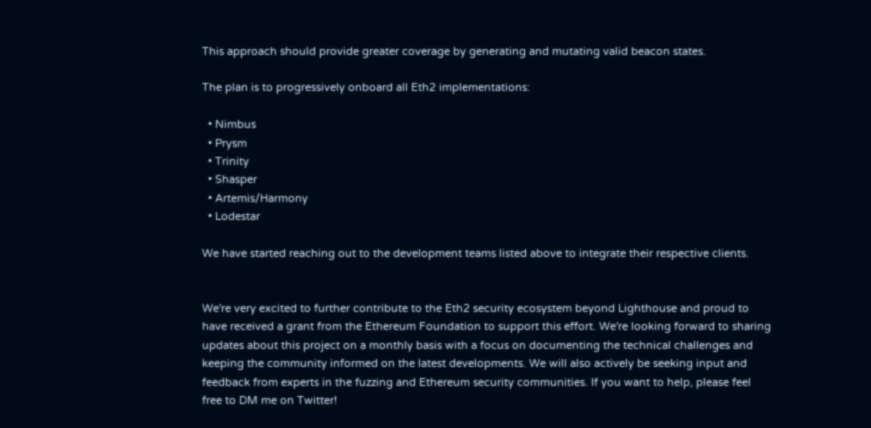This approach should provide greater coverage by generating and mutating valid beacon states.

The plan is to progressively onboard all Eth2 implementations:

  • Nimbus
  • Prysm
  • Trinity
  • Shasper
  • Artemis/Harmony
  • Lodestar

We have started reaching out to the development teams listed above to integrate their respective clients.


We're very excited to further contribute to the Eth2 security ecosystem beyond Lighthouse and proud to have received a grant from the Ethereum Foundation to support this effort. We're looking forward to sharing updates about this project on a monthly basis with a focus on documenting the technical challenges and keeping the community informed on the latest developments. We will also actively be seeking input and feedback from experts in the fuzzing and Ethereum security communities. If you want to help, please feel free to DM me on Twitter!